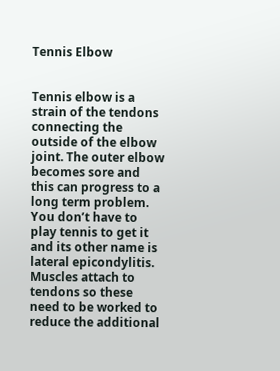Tennis Elbow


Tennis elbow is a strain of the tendons connecting the outside of the elbow joint. The outer elbow becomes sore and this can progress to a long term problem. You don’t have to play tennis to get it and its other name is lateral epicondylitis. Muscles attach to tendons so these need to be worked to reduce the additional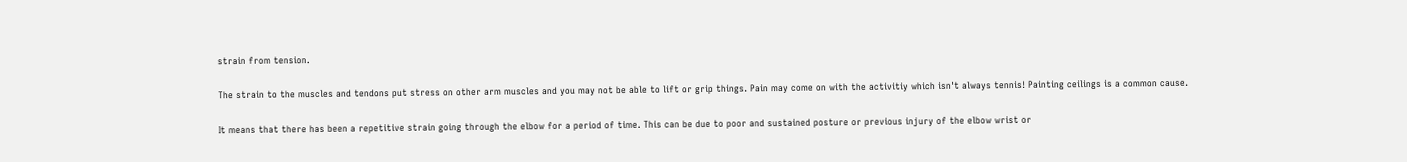strain from tension.

The strain to the muscles and tendons put stress on other arm muscles and you may not be able to lift or grip things. Pain may come on with the activitiy which isn't always tennis! Painting ceilings is a common cause.

It means that there has been a repetitive strain going through the elbow for a period of time. This can be due to poor and sustained posture or previous injury of the elbow wrist or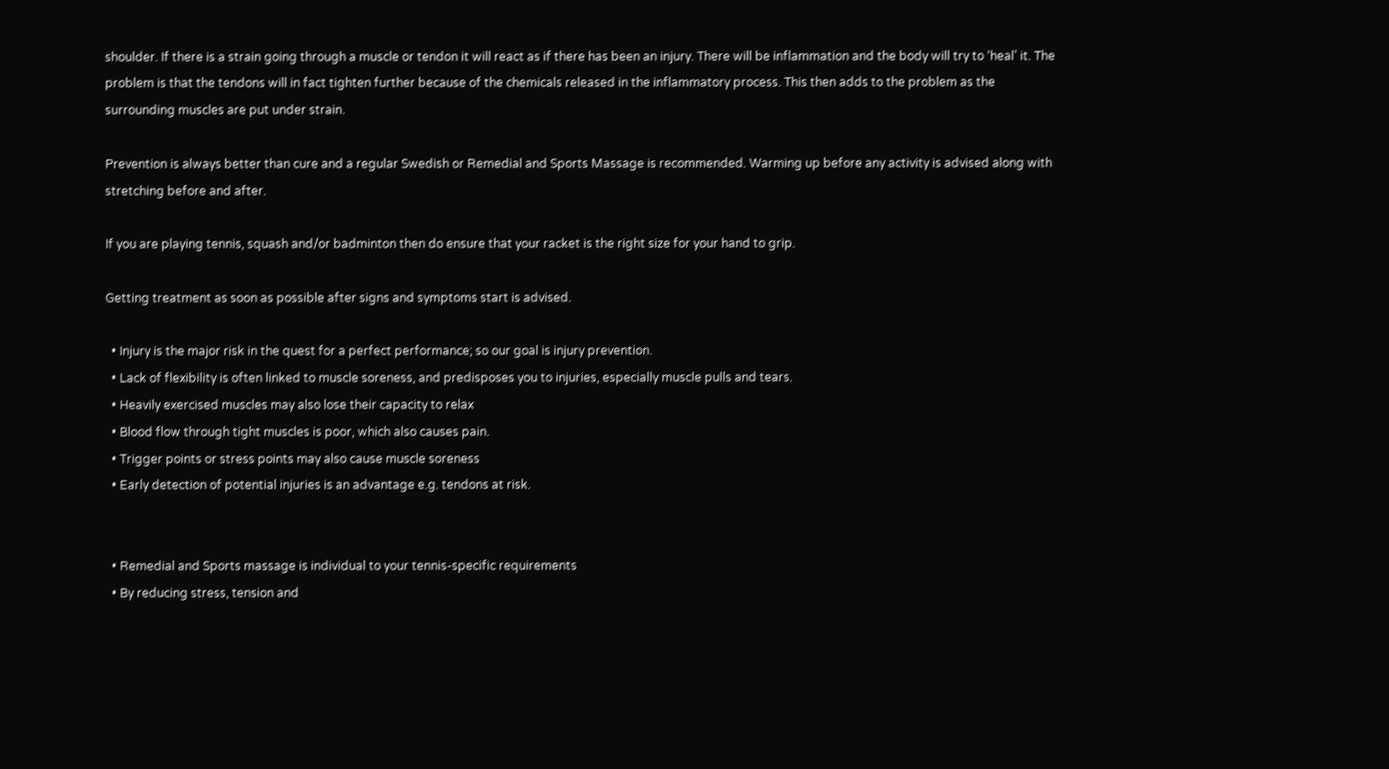shoulder. If there is a strain going through a muscle or tendon it will react as if there has been an injury. There will be inflammation and the body will try to ‘heal’ it. The problem is that the tendons will in fact tighten further because of the chemicals released in the inflammatory process. This then adds to the problem as the surrounding muscles are put under strain.

Prevention is always better than cure and a regular Swedish or Remedial and Sports Massage is recommended. Warming up before any activity is advised along with stretching before and after.

If you are playing tennis, squash and/or badminton then do ensure that your racket is the right size for your hand to grip.

Getting treatment as soon as possible after signs and symptoms start is advised.

  • Injury is the major risk in the quest for a perfect performance; so our goal is injury prevention.
  • Lack of flexibility is often linked to muscle soreness, and predisposes you to injuries, especially muscle pulls and tears.
  • Heavily exercised muscles may also lose their capacity to relax
  • Blood flow through tight muscles is poor, which also causes pain.
  • Trigger points or stress points may also cause muscle soreness
  • Early detection of potential injuries is an advantage e.g. tendons at risk.


  • Remedial and Sports massage is individual to your tennis-specific requirements
  • By reducing stress, tension and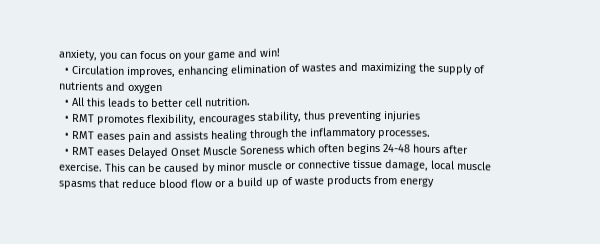anxiety, you can focus on your game and win!
  • Circulation improves, enhancing elimination of wastes and maximizing the supply of nutrients and oxygen
  • All this leads to better cell nutrition.
  • RMT promotes flexibility, encourages stability, thus preventing injuries
  • RMT eases pain and assists healing through the inflammatory processes.
  • RMT eases Delayed Onset Muscle Soreness which often begins 24-48 hours after exercise. This can be caused by minor muscle or connective tissue damage, local muscle spasms that reduce blood flow or a build up of waste products from energy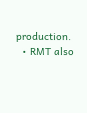production.
  • RMT also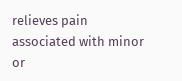relieves pain associated with minor or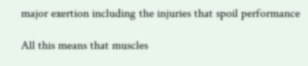major exertion including the injuries that spoil performance

All this means that muscles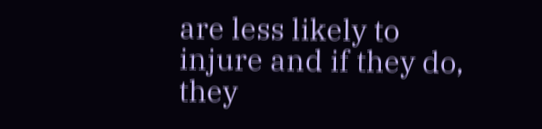are less likely to injure and if they do, they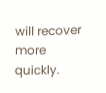will recover more quickly.